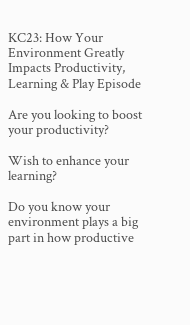KC23: How Your Environment Greatly Impacts Productivity, Learning & Play Episode

Are you looking to boost your productivity?

Wish to enhance your learning?

Do you know your environment plays a big part in how productive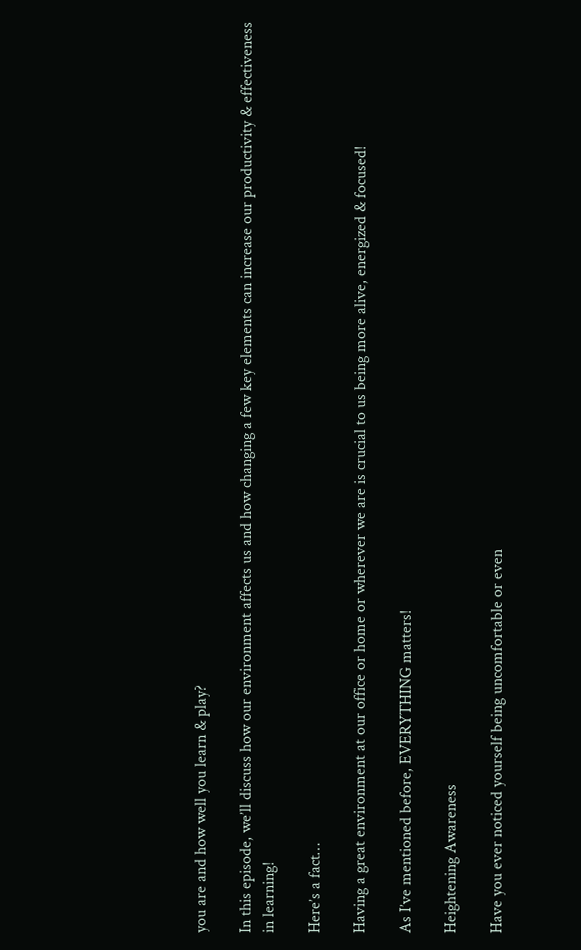you are and how well you learn & play?

In this episode, we’ll discuss how our environment affects us and how changing a few key elements can increase our productivity & effectiveness in learning!

Here’s a fact…

Having a great environment at our office or home or wherever we are is crucial to us being more alive, energized & focused!

As I’ve mentioned before, EVERYTHING matters!

Heightening Awareness

Have you ever noticed yourself being uncomfortable or even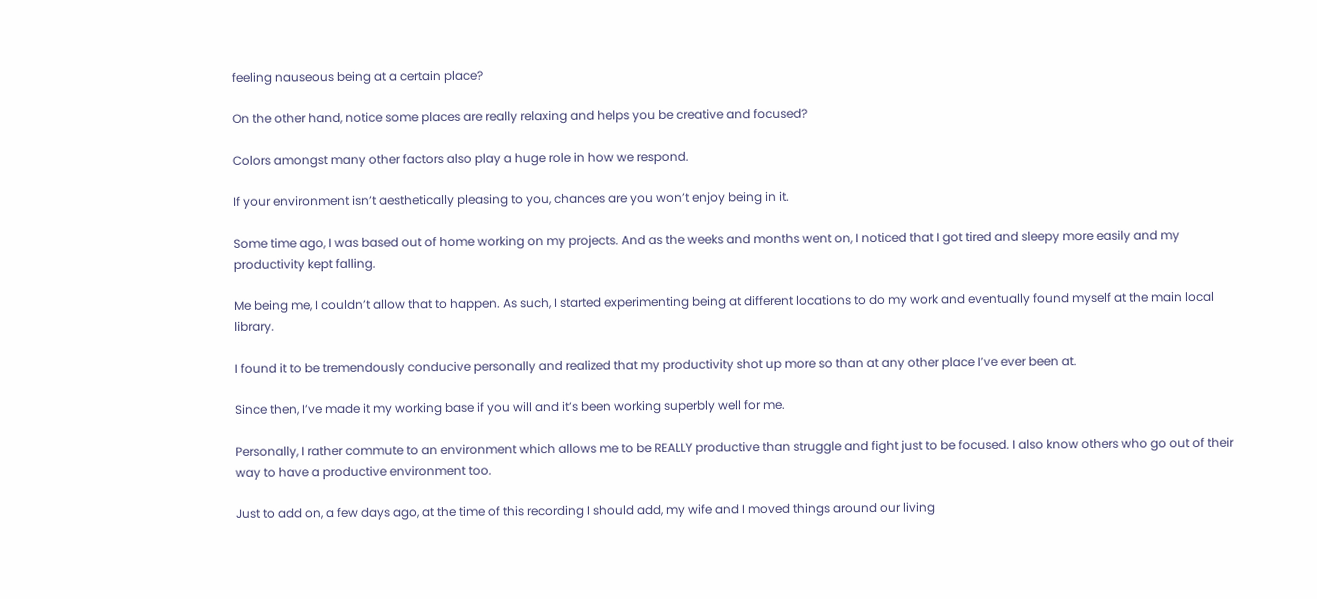feeling nauseous being at a certain place?

On the other hand, notice some places are really relaxing and helps you be creative and focused?

Colors amongst many other factors also play a huge role in how we respond.

If your environment isn’t aesthetically pleasing to you, chances are you won’t enjoy being in it.

Some time ago, I was based out of home working on my projects. And as the weeks and months went on, I noticed that I got tired and sleepy more easily and my productivity kept falling.

Me being me, I couldn’t allow that to happen. As such, I started experimenting being at different locations to do my work and eventually found myself at the main local library.

I found it to be tremendously conducive personally and realized that my productivity shot up more so than at any other place I’ve ever been at.

Since then, I’ve made it my working base if you will and it’s been working superbly well for me.

Personally, I rather commute to an environment which allows me to be REALLY productive than struggle and fight just to be focused. I also know others who go out of their way to have a productive environment too.

Just to add on, a few days ago, at the time of this recording I should add, my wife and I moved things around our living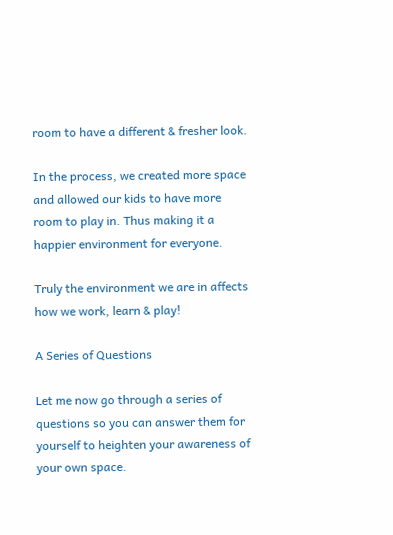room to have a different & fresher look.

In the process, we created more space and allowed our kids to have more room to play in. Thus making it a happier environment for everyone.

Truly the environment we are in affects how we work, learn & play!

A Series of Questions

Let me now go through a series of questions so you can answer them for yourself to heighten your awareness of your own space.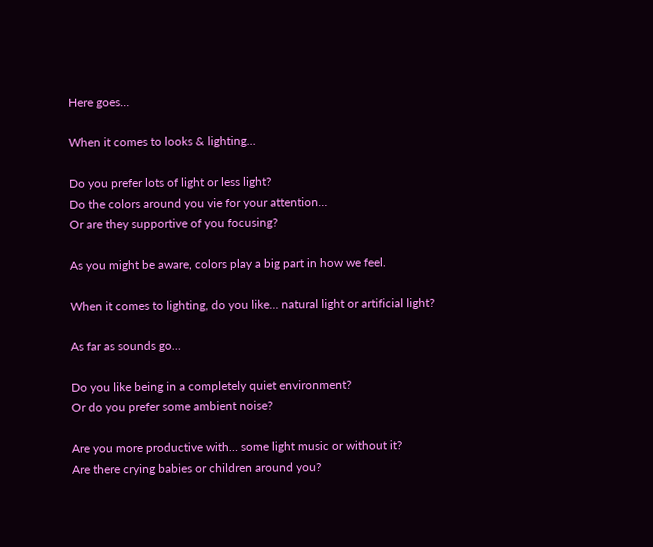Here goes…

When it comes to looks & lighting…

Do you prefer lots of light or less light?
Do the colors around you vie for your attention…
Or are they supportive of you focusing?

As you might be aware, colors play a big part in how we feel.

When it comes to lighting, do you like… natural light or artificial light?

As far as sounds go…

Do you like being in a completely quiet environment?
Or do you prefer some ambient noise?

Are you more productive with… some light music or without it?
Are there crying babies or children around you?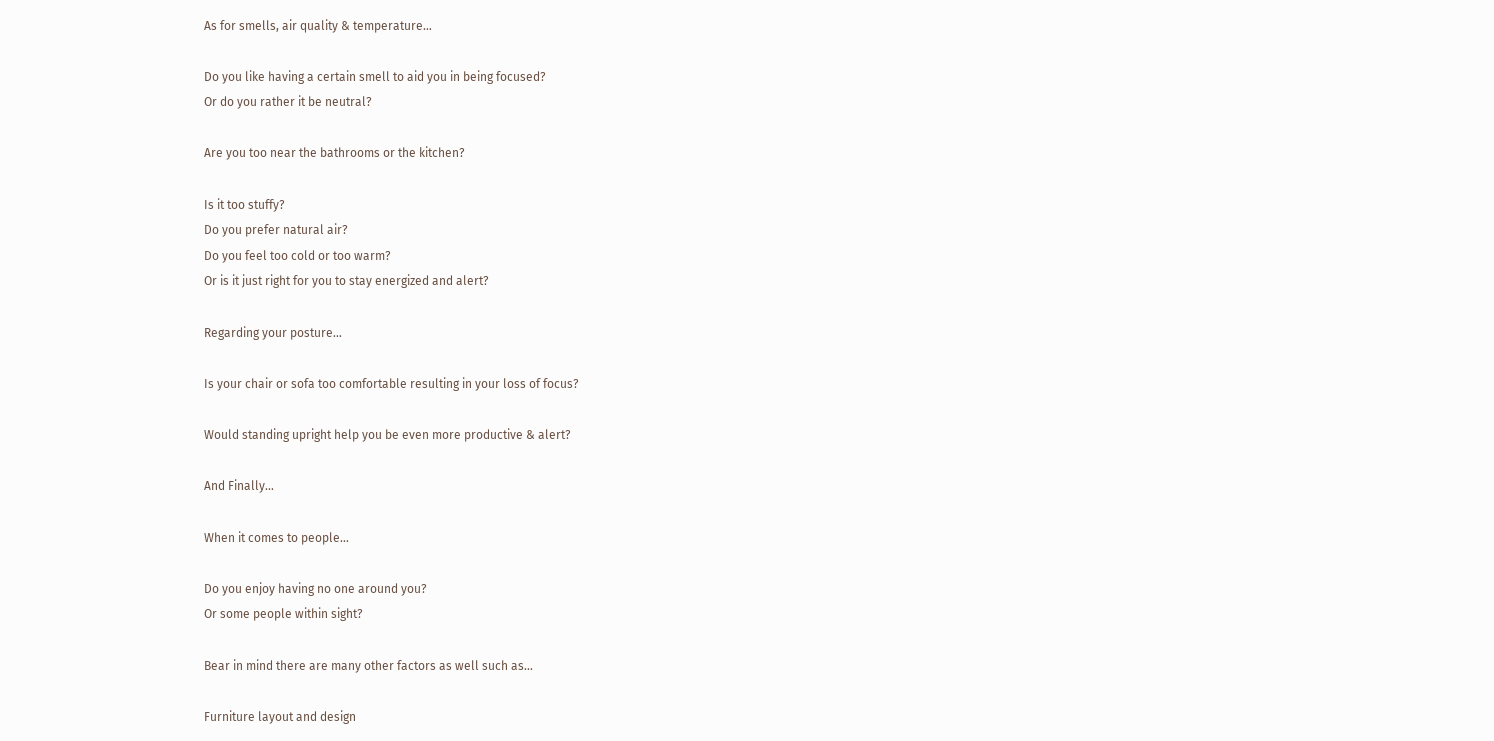As for smells, air quality & temperature…

Do you like having a certain smell to aid you in being focused?
Or do you rather it be neutral?

Are you too near the bathrooms or the kitchen?

Is it too stuffy?
Do you prefer natural air?
Do you feel too cold or too warm?
Or is it just right for you to stay energized and alert?

Regarding your posture…

Is your chair or sofa too comfortable resulting in your loss of focus?

Would standing upright help you be even more productive & alert?

And Finally…

When it comes to people…

Do you enjoy having no one around you?
Or some people within sight?

Bear in mind there are many other factors as well such as…

Furniture layout and design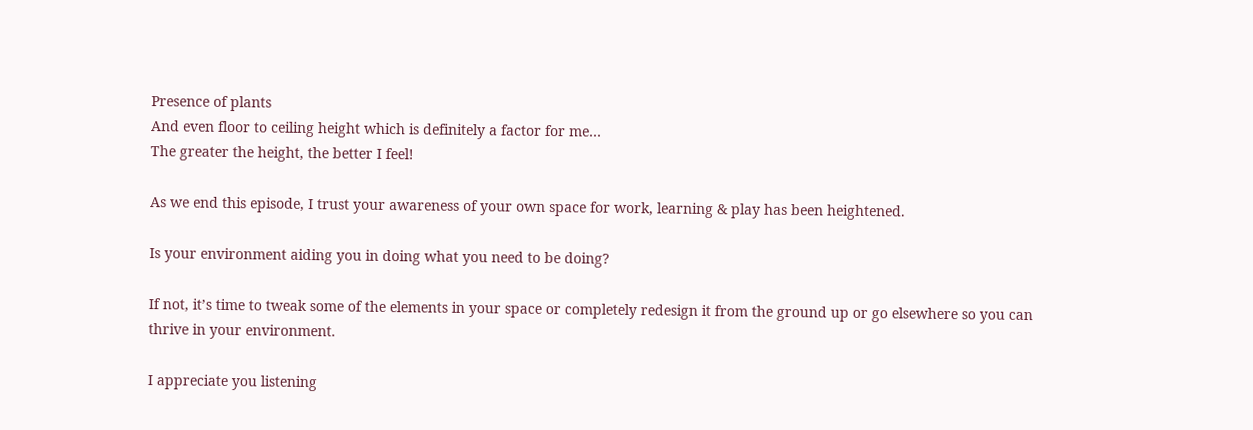Presence of plants
And even floor to ceiling height which is definitely a factor for me…
The greater the height, the better I feel!

As we end this episode, I trust your awareness of your own space for work, learning & play has been heightened.

Is your environment aiding you in doing what you need to be doing?

If not, it’s time to tweak some of the elements in your space or completely redesign it from the ground up or go elsewhere so you can thrive in your environment.

I appreciate you listening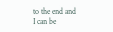to the end and I can be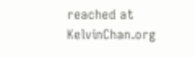reached at KelvinChan.org